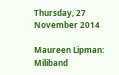Thursday, 27 November 2014

Maureen Lipman: Miliband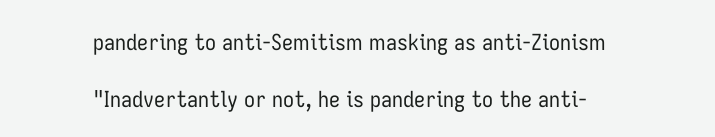pandering to anti-Semitism masking as anti-Zionism

"Inadvertantly or not, he is pandering to the anti-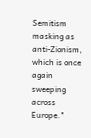Semitism masking as anti-Zionism, which is once again sweeping across Europe."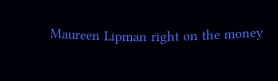Maureen Lipman right on the money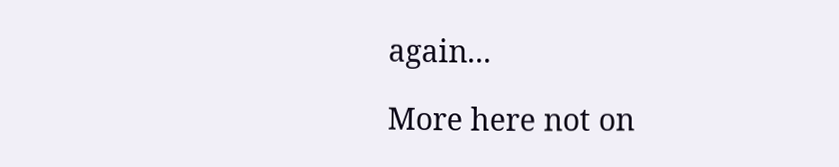again...

More here not on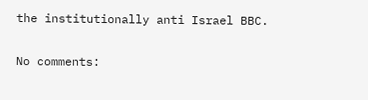the institutionally anti Israel BBC.

No comments: